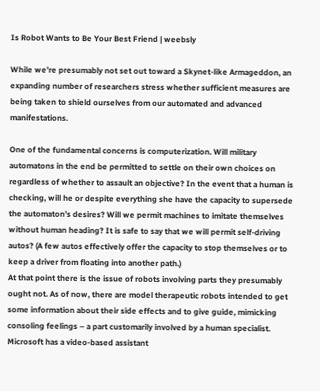Is Robot Wants to Be Your Best Friend | weebsly

While we’re presumably not set out toward a Skynet-like Armageddon, an expanding number of researchers stress whether sufficient measures are being taken to shield ourselves from our automated and advanced manifestations.

One of the fundamental concerns is computerization. Will military automatons in the end be permitted to settle on their own choices on regardless of whether to assault an objective? In the event that a human is checking, will he or despite everything she have the capacity to supersede the automaton’s desires? Will we permit machines to imitate themselves without human heading? It is safe to say that we will permit self-driving autos? (A few autos effectively offer the capacity to stop themselves or to keep a driver from floating into another path.)
At that point there is the issue of robots involving parts they presumably ought not. As of now, there are model therapeutic robots intended to get some information about their side effects and to give guide, mimicking consoling feelings – a part customarily involved by a human specialist. Microsoft has a video-based assistant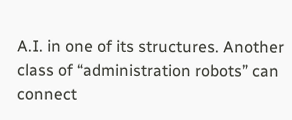A.I. in one of its structures. Another class of “administration robots” can connect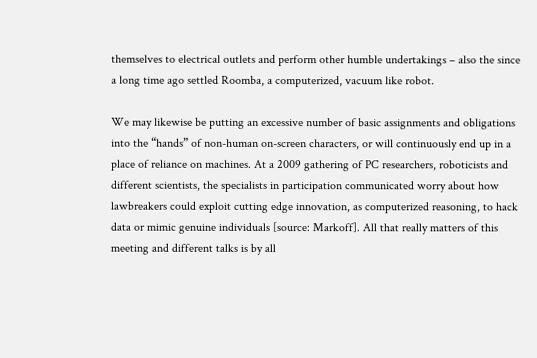themselves to electrical outlets and perform other humble undertakings – also the since a long time ago settled Roomba, a computerized, vacuum like robot.

We may likewise be putting an excessive number of basic assignments and obligations into the “hands” of non-human on-screen characters, or will continuously end up in a place of reliance on machines. At a 2009 gathering of PC researchers, roboticists and different scientists, the specialists in participation communicated worry about how lawbreakers could exploit cutting edge innovation, as computerized reasoning, to hack data or mimic genuine individuals [source: Markoff]. All that really matters of this meeting and different talks is by all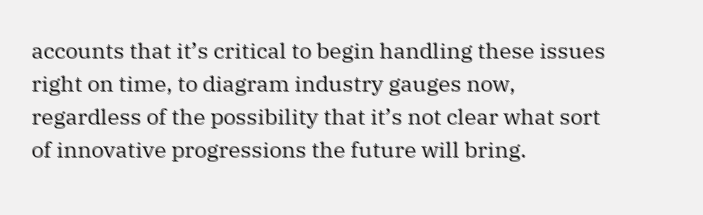accounts that it’s critical to begin handling these issues right on time, to diagram industry gauges now, regardless of the possibility that it’s not clear what sort of innovative progressions the future will bring.